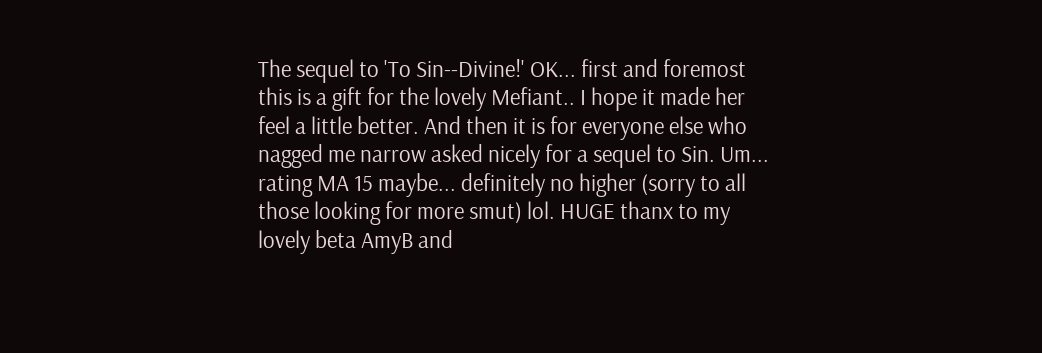The sequel to 'To Sin--Divine!' OK... first and foremost this is a gift for the lovely Mefiant.. I hope it made her feel a little better. And then it is for everyone else who nagged me narrow asked nicely for a sequel to Sin. Um... rating MA 15 maybe... definitely no higher (sorry to all those looking for more smut) lol. HUGE thanx to my lovely beta AmyB and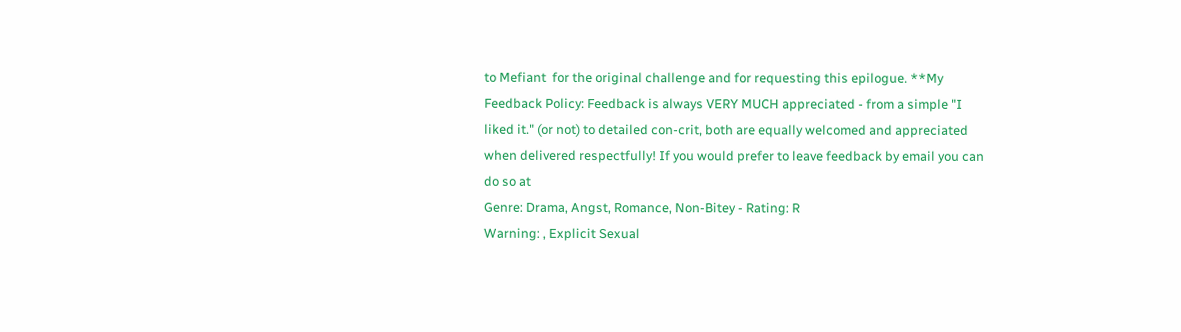to Mefiant  for the original challenge and for requesting this epilogue. **My Feedback Policy: Feedback is always VERY MUCH appreciated - from a simple "I liked it." (or not) to detailed con-crit, both are equally welcomed and appreciated when delivered respectfully! If you would prefer to leave feedback by email you can do so at
Genre: Drama, Angst, Romance, Non-Bitey - Rating: R
Warning: , Explicit Sexual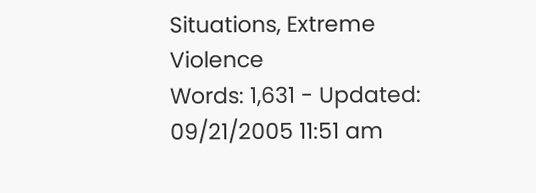Situations, Extreme Violence
Words: 1,631 - Updated: 09/21/2005 11:51 am